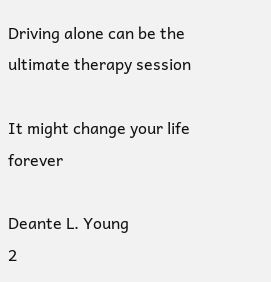Driving alone can be the ultimate therapy session

It might change your life forever

Deante L. Young
2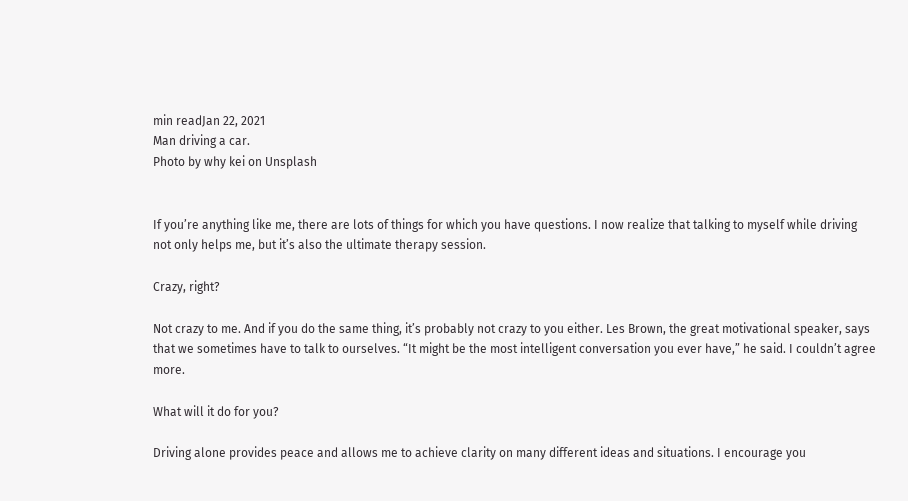min readJan 22, 2021
Man driving a car.
Photo by why kei on Unsplash


If you’re anything like me, there are lots of things for which you have questions. I now realize that talking to myself while driving not only helps me, but it’s also the ultimate therapy session.

Crazy, right?

Not crazy to me. And if you do the same thing, it’s probably not crazy to you either. Les Brown, the great motivational speaker, says that we sometimes have to talk to ourselves. “It might be the most intelligent conversation you ever have,” he said. I couldn’t agree more.

What will it do for you?

Driving alone provides peace and allows me to achieve clarity on many different ideas and situations. I encourage you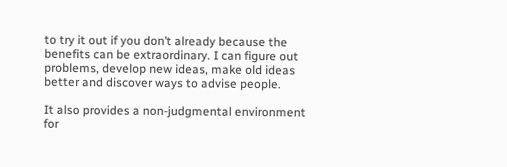to try it out if you don’t already because the benefits can be extraordinary. I can figure out problems, develop new ideas, make old ideas better and discover ways to advise people.

It also provides a non-judgmental environment for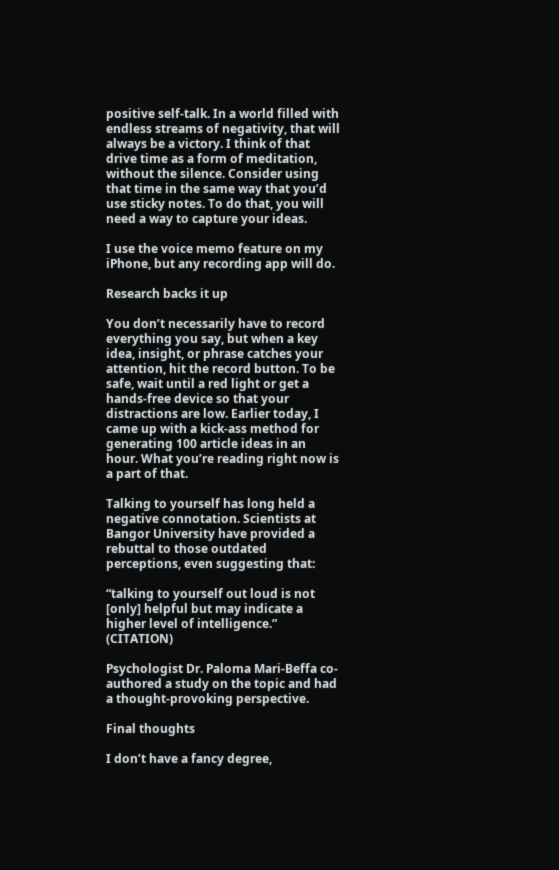positive self-talk. In a world filled with endless streams of negativity, that will always be a victory. I think of that drive time as a form of meditation, without the silence. Consider using that time in the same way that you’d use sticky notes. To do that, you will need a way to capture your ideas.

I use the voice memo feature on my iPhone, but any recording app will do.

Research backs it up

You don’t necessarily have to record everything you say, but when a key idea, insight, or phrase catches your attention, hit the record button. To be safe, wait until a red light or get a hands-free device so that your distractions are low. Earlier today, I came up with a kick-ass method for generating 100 article ideas in an hour. What you’re reading right now is a part of that.

Talking to yourself has long held a negative connotation. Scientists at Bangor University have provided a rebuttal to those outdated perceptions, even suggesting that:

“talking to yourself out loud is not [only] helpful but may indicate a higher level of intelligence.” (CITATION)

Psychologist Dr. Paloma Mari-Beffa co-authored a study on the topic and had a thought-provoking perspective.

Final thoughts

I don’t have a fancy degree,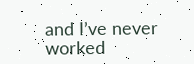and I’ve never worked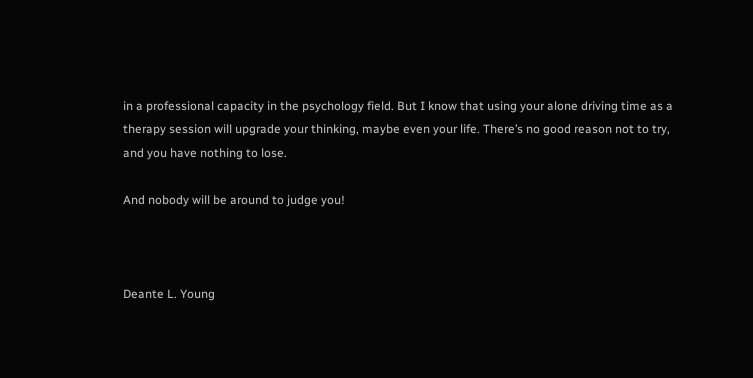in a professional capacity in the psychology field. But I know that using your alone driving time as a therapy session will upgrade your thinking, maybe even your life. There’s no good reason not to try, and you have nothing to lose.

And nobody will be around to judge you!



Deante L. Young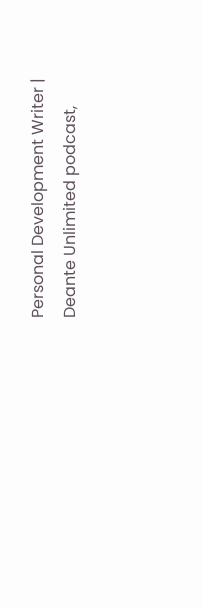Personal Development Writer | Deante Unlimited podcast,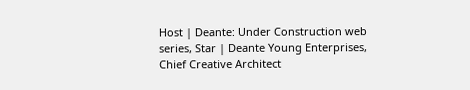Host | Deante: Under Construction web series, Star | Deante Young Enterprises, Chief Creative Architect